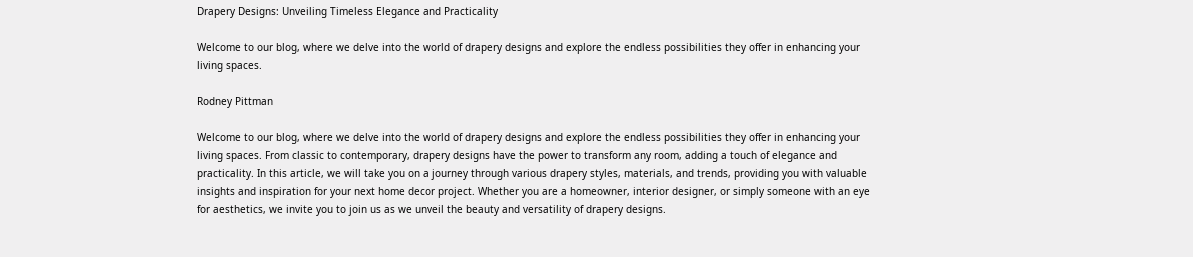Drapery Designs: Unveiling Timeless Elegance and Practicality

Welcome to our blog, where we delve into the world of drapery designs and explore the endless possibilities they offer in enhancing your living spaces.

Rodney Pittman

Welcome to our blog, where we delve into the world of drapery designs and explore the endless possibilities they offer in enhancing your living spaces. From classic to contemporary, drapery designs have the power to transform any room, adding a touch of elegance and practicality. In this article, we will take you on a journey through various drapery styles, materials, and trends, providing you with valuable insights and inspiration for your next home decor project. Whether you are a homeowner, interior designer, or simply someone with an eye for aesthetics, we invite you to join us as we unveil the beauty and versatility of drapery designs.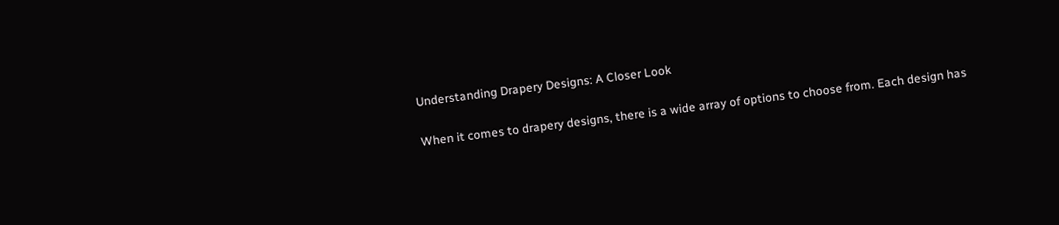Understanding Drapery Designs: A Closer Look

When it comes to drapery designs, there is a wide array of options to choose from. Each design has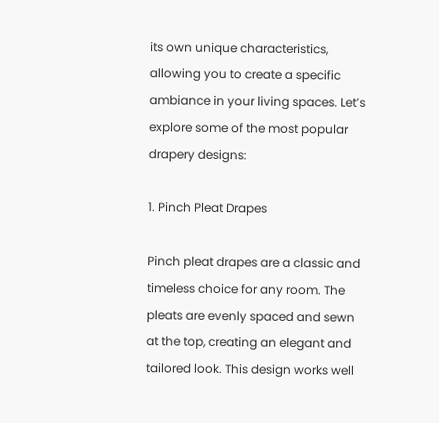its own unique characteristics, allowing you to create a specific ambiance in your living spaces. Let’s explore some of the most popular drapery designs:

1. Pinch Pleat Drapes

Pinch pleat drapes are a classic and timeless choice for any room. The pleats are evenly spaced and sewn at the top, creating an elegant and tailored look. This design works well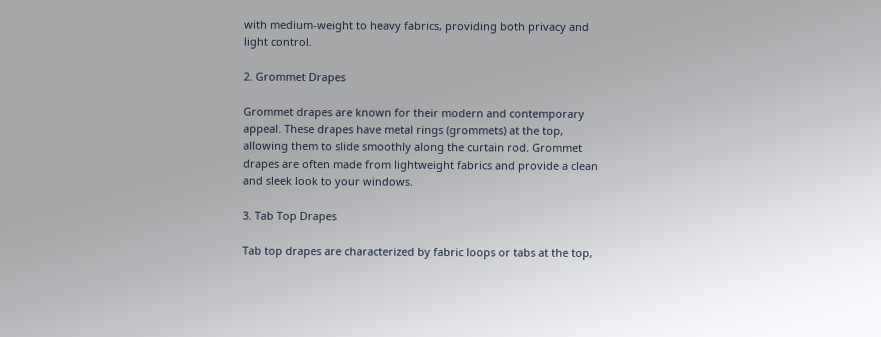with medium-weight to heavy fabrics, providing both privacy and light control.

2. Grommet Drapes

Grommet drapes are known for their modern and contemporary appeal. These drapes have metal rings (grommets) at the top, allowing them to slide smoothly along the curtain rod. Grommet drapes are often made from lightweight fabrics and provide a clean and sleek look to your windows.

3. Tab Top Drapes

Tab top drapes are characterized by fabric loops or tabs at the top,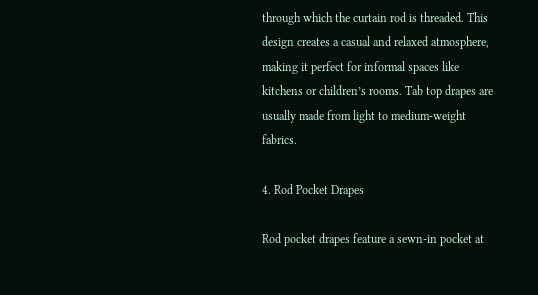through which the curtain rod is threaded. This design creates a casual and relaxed atmosphere, making it perfect for informal spaces like kitchens or children’s rooms. Tab top drapes are usually made from light to medium-weight fabrics.

4. Rod Pocket Drapes

Rod pocket drapes feature a sewn-in pocket at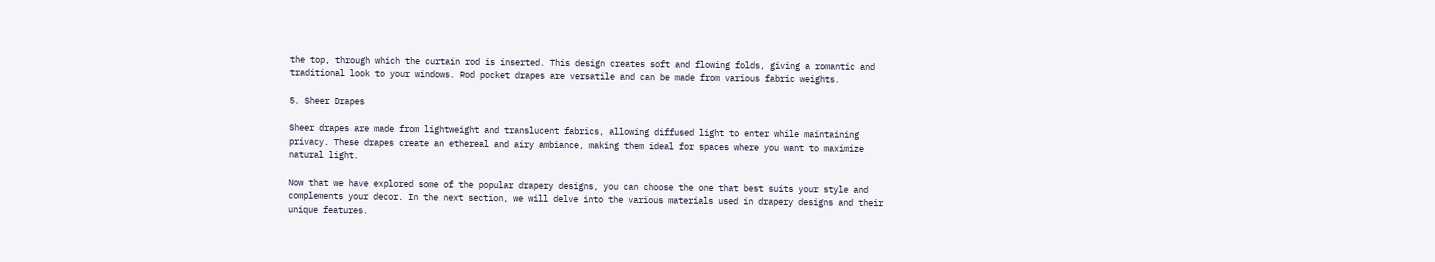the top, through which the curtain rod is inserted. This design creates soft and flowing folds, giving a romantic and traditional look to your windows. Rod pocket drapes are versatile and can be made from various fabric weights.

5. Sheer Drapes

Sheer drapes are made from lightweight and translucent fabrics, allowing diffused light to enter while maintaining privacy. These drapes create an ethereal and airy ambiance, making them ideal for spaces where you want to maximize natural light.

Now that we have explored some of the popular drapery designs, you can choose the one that best suits your style and complements your decor. In the next section, we will delve into the various materials used in drapery designs and their unique features.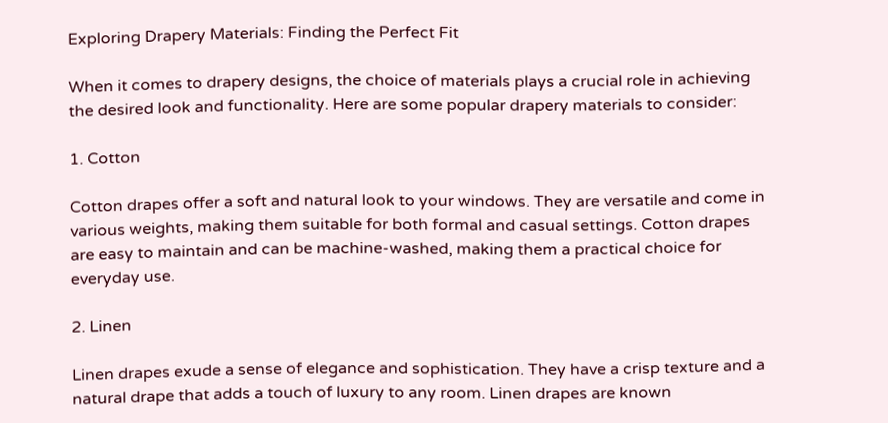Exploring Drapery Materials: Finding the Perfect Fit

When it comes to drapery designs, the choice of materials plays a crucial role in achieving the desired look and functionality. Here are some popular drapery materials to consider:

1. Cotton

Cotton drapes offer a soft and natural look to your windows. They are versatile and come in various weights, making them suitable for both formal and casual settings. Cotton drapes are easy to maintain and can be machine-washed, making them a practical choice for everyday use.

2. Linen

Linen drapes exude a sense of elegance and sophistication. They have a crisp texture and a natural drape that adds a touch of luxury to any room. Linen drapes are known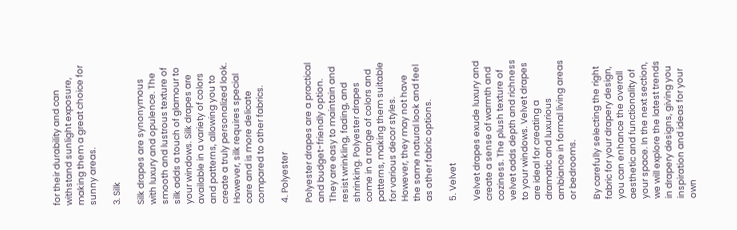for their durability and can withstand sunlight exposure, making them a great choice for sunny areas.

3. Silk

Silk drapes are synonymous with luxury and opulence. The smooth and lustrous texture of silk adds a touch of glamour to your windows. Silk drapes are available in a variety of colors and patterns, allowing you to create a truly personalized look. However, silk requires special care and is more delicate compared to other fabrics.

4. Polyester

Polyester drapes are a practical and budget-friendly option. They are easy to maintain and resist wrinkling, fading, and shrinking. Polyester drapes come in a range of colors and patterns, making them suitable for various decor styles. However, they may not have the same natural look and feel as other fabric options.

5. Velvet

Velvet drapes exude luxury and create a sense of warmth and coziness. The plush texture of velvet adds depth and richness to your windows. Velvet drapes are ideal for creating a dramatic and luxurious ambiance in formal living areas or bedrooms.

By carefully selecting the right fabric for your drapery design, you can enhance the overall aesthetic and functionality of your space. In the next section, we will explore the latest trends in drapery designs, giving you inspiration and ideas for your own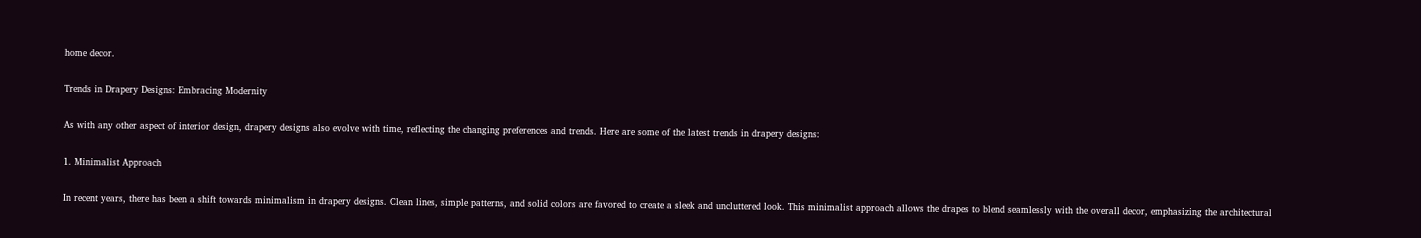home decor.

Trends in Drapery Designs: Embracing Modernity

As with any other aspect of interior design, drapery designs also evolve with time, reflecting the changing preferences and trends. Here are some of the latest trends in drapery designs:

1. Minimalist Approach

In recent years, there has been a shift towards minimalism in drapery designs. Clean lines, simple patterns, and solid colors are favored to create a sleek and uncluttered look. This minimalist approach allows the drapes to blend seamlessly with the overall decor, emphasizing the architectural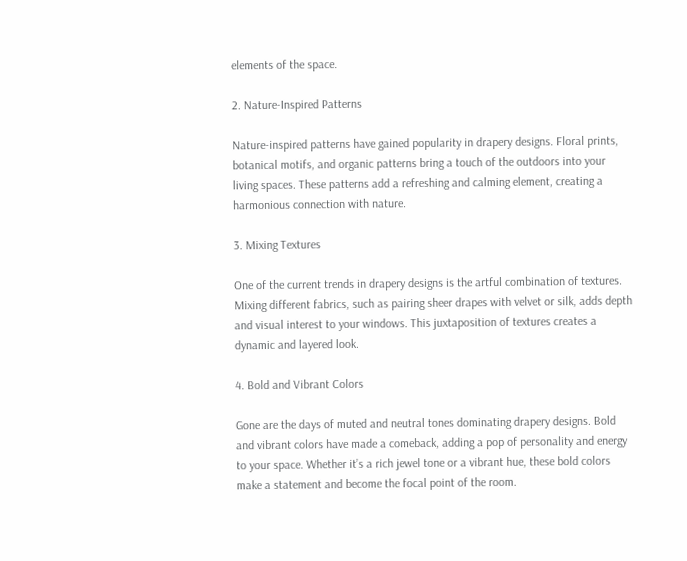elements of the space.

2. Nature-Inspired Patterns

Nature-inspired patterns have gained popularity in drapery designs. Floral prints, botanical motifs, and organic patterns bring a touch of the outdoors into your living spaces. These patterns add a refreshing and calming element, creating a harmonious connection with nature.

3. Mixing Textures

One of the current trends in drapery designs is the artful combination of textures. Mixing different fabrics, such as pairing sheer drapes with velvet or silk, adds depth and visual interest to your windows. This juxtaposition of textures creates a dynamic and layered look.

4. Bold and Vibrant Colors

Gone are the days of muted and neutral tones dominating drapery designs. Bold and vibrant colors have made a comeback, adding a pop of personality and energy to your space. Whether it’s a rich jewel tone or a vibrant hue, these bold colors make a statement and become the focal point of the room.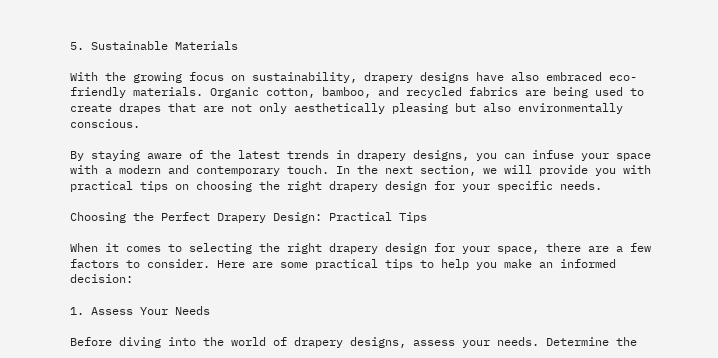5. Sustainable Materials

With the growing focus on sustainability, drapery designs have also embraced eco-friendly materials. Organic cotton, bamboo, and recycled fabrics are being used to create drapes that are not only aesthetically pleasing but also environmentally conscious.

By staying aware of the latest trends in drapery designs, you can infuse your space with a modern and contemporary touch. In the next section, we will provide you with practical tips on choosing the right drapery design for your specific needs.

Choosing the Perfect Drapery Design: Practical Tips

When it comes to selecting the right drapery design for your space, there are a few factors to consider. Here are some practical tips to help you make an informed decision:

1. Assess Your Needs

Before diving into the world of drapery designs, assess your needs. Determine the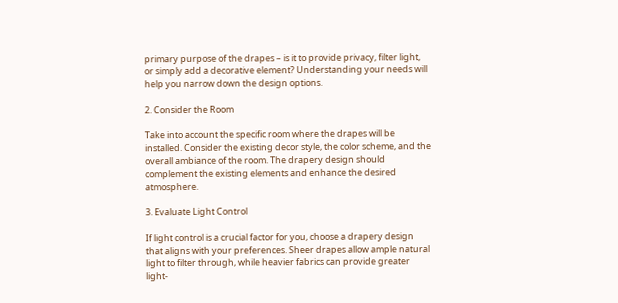primary purpose of the drapes – is it to provide privacy, filter light, or simply add a decorative element? Understanding your needs will help you narrow down the design options.

2. Consider the Room

Take into account the specific room where the drapes will be installed. Consider the existing decor style, the color scheme, and the overall ambiance of the room. The drapery design should complement the existing elements and enhance the desired atmosphere.

3. Evaluate Light Control

If light control is a crucial factor for you, choose a drapery design that aligns with your preferences. Sheer drapes allow ample natural light to filter through, while heavier fabrics can provide greater light-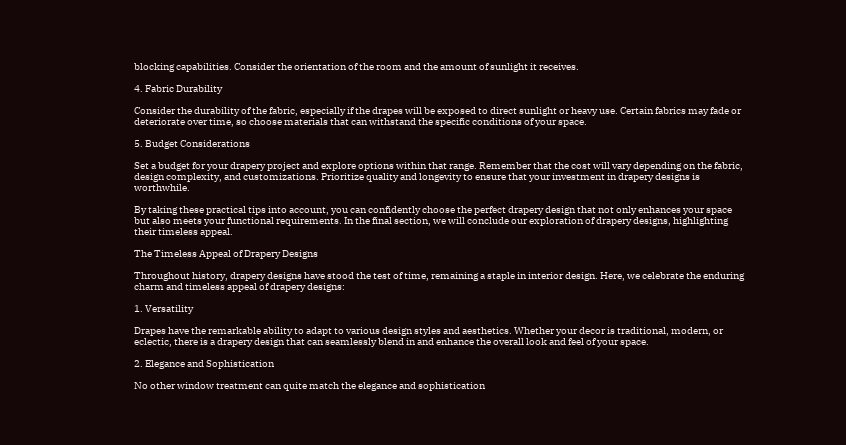blocking capabilities. Consider the orientation of the room and the amount of sunlight it receives.

4. Fabric Durability

Consider the durability of the fabric, especially if the drapes will be exposed to direct sunlight or heavy use. Certain fabrics may fade or deteriorate over time, so choose materials that can withstand the specific conditions of your space.

5. Budget Considerations

Set a budget for your drapery project and explore options within that range. Remember that the cost will vary depending on the fabric, design complexity, and customizations. Prioritize quality and longevity to ensure that your investment in drapery designs is worthwhile.

By taking these practical tips into account, you can confidently choose the perfect drapery design that not only enhances your space but also meets your functional requirements. In the final section, we will conclude our exploration of drapery designs, highlighting their timeless appeal.

The Timeless Appeal of Drapery Designs

Throughout history, drapery designs have stood the test of time, remaining a staple in interior design. Here, we celebrate the enduring charm and timeless appeal of drapery designs:

1. Versatility

Drapes have the remarkable ability to adapt to various design styles and aesthetics. Whether your decor is traditional, modern, or eclectic, there is a drapery design that can seamlessly blend in and enhance the overall look and feel of your space.

2. Elegance and Sophistication

No other window treatment can quite match the elegance and sophistication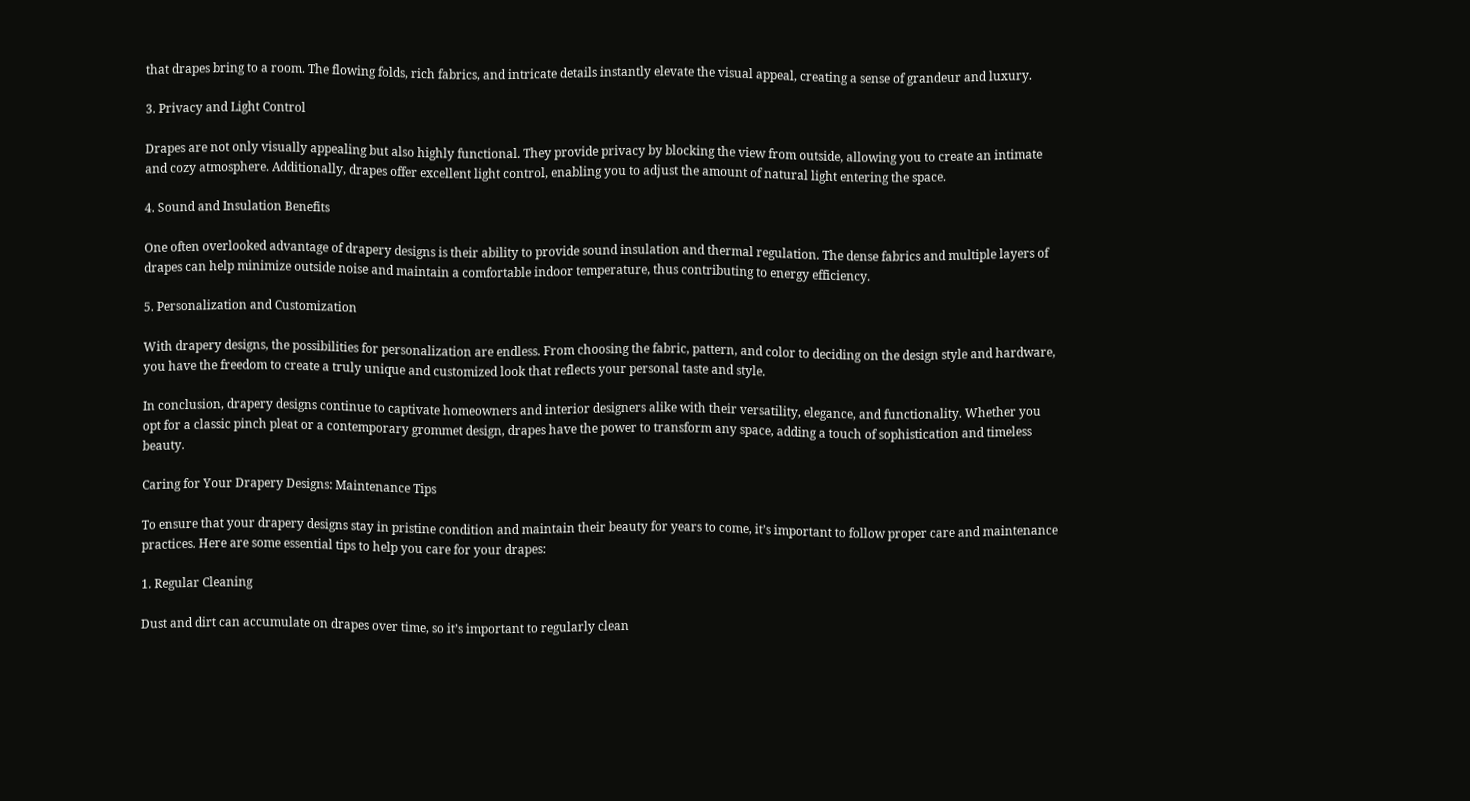that drapes bring to a room. The flowing folds, rich fabrics, and intricate details instantly elevate the visual appeal, creating a sense of grandeur and luxury.

3. Privacy and Light Control

Drapes are not only visually appealing but also highly functional. They provide privacy by blocking the view from outside, allowing you to create an intimate and cozy atmosphere. Additionally, drapes offer excellent light control, enabling you to adjust the amount of natural light entering the space.

4. Sound and Insulation Benefits

One often overlooked advantage of drapery designs is their ability to provide sound insulation and thermal regulation. The dense fabrics and multiple layers of drapes can help minimize outside noise and maintain a comfortable indoor temperature, thus contributing to energy efficiency.

5. Personalization and Customization

With drapery designs, the possibilities for personalization are endless. From choosing the fabric, pattern, and color to deciding on the design style and hardware, you have the freedom to create a truly unique and customized look that reflects your personal taste and style.

In conclusion, drapery designs continue to captivate homeowners and interior designers alike with their versatility, elegance, and functionality. Whether you opt for a classic pinch pleat or a contemporary grommet design, drapes have the power to transform any space, adding a touch of sophistication and timeless beauty.

Caring for Your Drapery Designs: Maintenance Tips

To ensure that your drapery designs stay in pristine condition and maintain their beauty for years to come, it’s important to follow proper care and maintenance practices. Here are some essential tips to help you care for your drapes:

1. Regular Cleaning

Dust and dirt can accumulate on drapes over time, so it’s important to regularly clean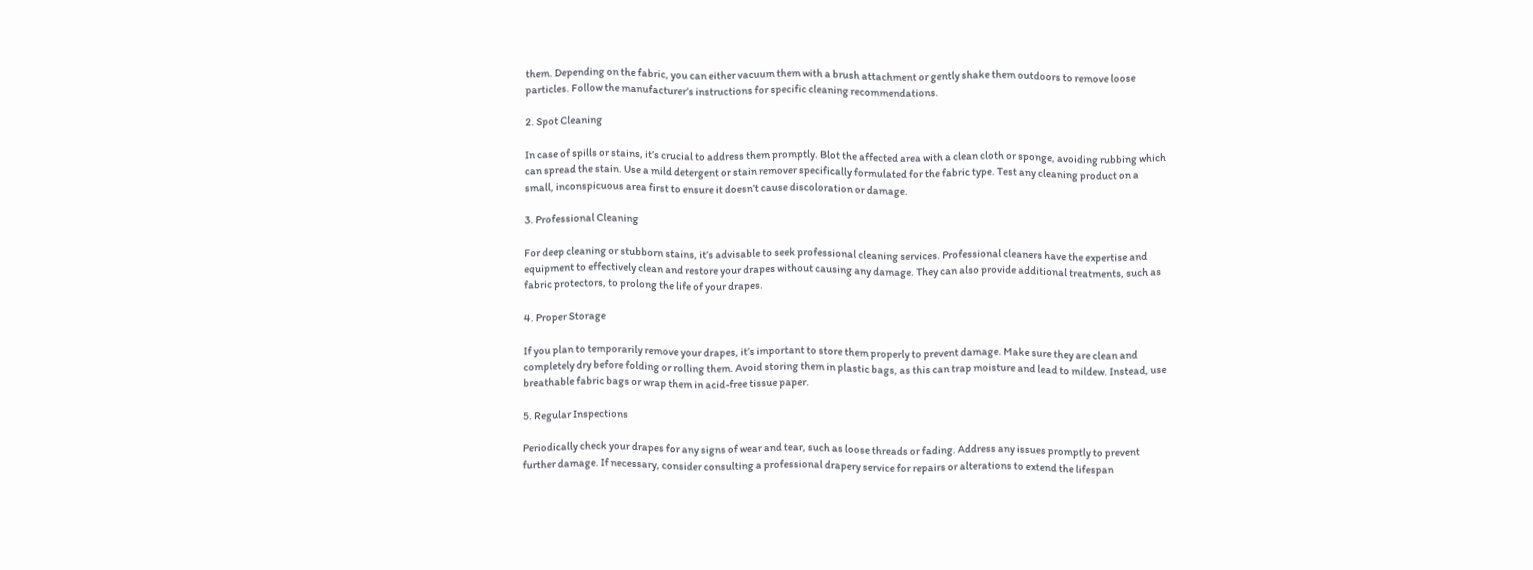them. Depending on the fabric, you can either vacuum them with a brush attachment or gently shake them outdoors to remove loose particles. Follow the manufacturer’s instructions for specific cleaning recommendations.

2. Spot Cleaning

In case of spills or stains, it’s crucial to address them promptly. Blot the affected area with a clean cloth or sponge, avoiding rubbing which can spread the stain. Use a mild detergent or stain remover specifically formulated for the fabric type. Test any cleaning product on a small, inconspicuous area first to ensure it doesn’t cause discoloration or damage.

3. Professional Cleaning

For deep cleaning or stubborn stains, it’s advisable to seek professional cleaning services. Professional cleaners have the expertise and equipment to effectively clean and restore your drapes without causing any damage. They can also provide additional treatments, such as fabric protectors, to prolong the life of your drapes.

4. Proper Storage

If you plan to temporarily remove your drapes, it’s important to store them properly to prevent damage. Make sure they are clean and completely dry before folding or rolling them. Avoid storing them in plastic bags, as this can trap moisture and lead to mildew. Instead, use breathable fabric bags or wrap them in acid-free tissue paper.

5. Regular Inspections

Periodically check your drapes for any signs of wear and tear, such as loose threads or fading. Address any issues promptly to prevent further damage. If necessary, consider consulting a professional drapery service for repairs or alterations to extend the lifespan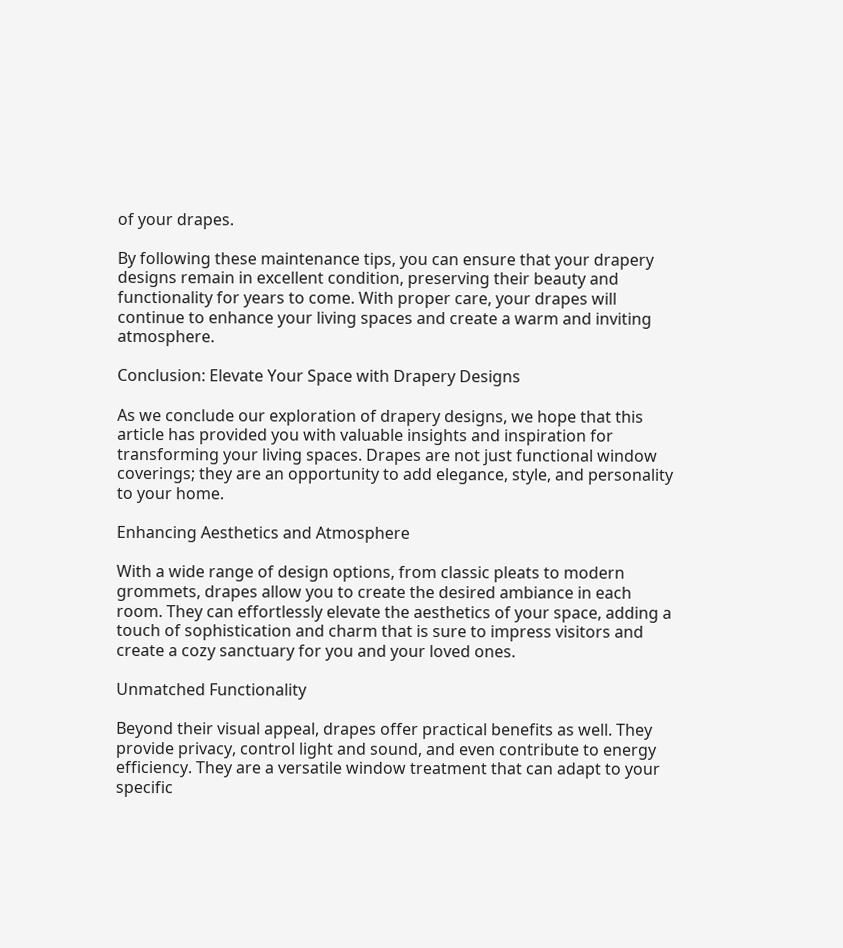of your drapes.

By following these maintenance tips, you can ensure that your drapery designs remain in excellent condition, preserving their beauty and functionality for years to come. With proper care, your drapes will continue to enhance your living spaces and create a warm and inviting atmosphere.

Conclusion: Elevate Your Space with Drapery Designs

As we conclude our exploration of drapery designs, we hope that this article has provided you with valuable insights and inspiration for transforming your living spaces. Drapes are not just functional window coverings; they are an opportunity to add elegance, style, and personality to your home.

Enhancing Aesthetics and Atmosphere

With a wide range of design options, from classic pleats to modern grommets, drapes allow you to create the desired ambiance in each room. They can effortlessly elevate the aesthetics of your space, adding a touch of sophistication and charm that is sure to impress visitors and create a cozy sanctuary for you and your loved ones.

Unmatched Functionality

Beyond their visual appeal, drapes offer practical benefits as well. They provide privacy, control light and sound, and even contribute to energy efficiency. They are a versatile window treatment that can adapt to your specific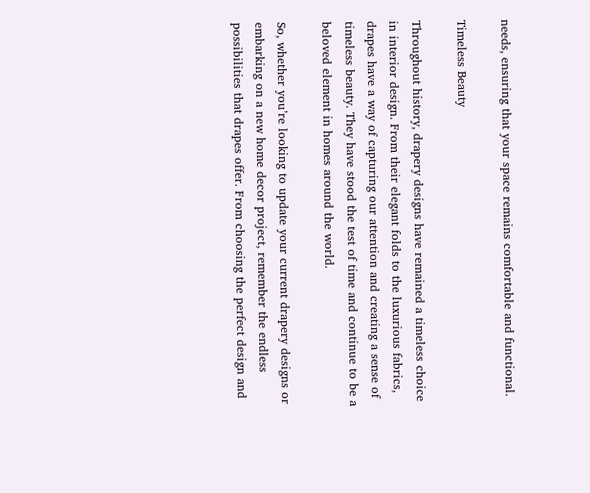needs, ensuring that your space remains comfortable and functional.

Timeless Beauty

Throughout history, drapery designs have remained a timeless choice in interior design. From their elegant folds to the luxurious fabrics, drapes have a way of capturing our attention and creating a sense of timeless beauty. They have stood the test of time and continue to be a beloved element in homes around the world.

So, whether you’re looking to update your current drapery designs or embarking on a new home decor project, remember the endless possibilities that drapes offer. From choosing the perfect design and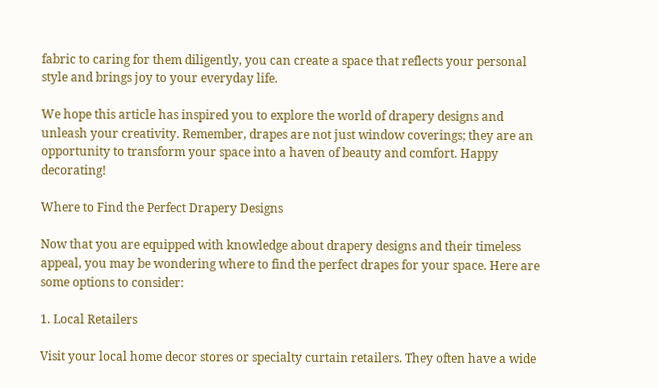fabric to caring for them diligently, you can create a space that reflects your personal style and brings joy to your everyday life.

We hope this article has inspired you to explore the world of drapery designs and unleash your creativity. Remember, drapes are not just window coverings; they are an opportunity to transform your space into a haven of beauty and comfort. Happy decorating!

Where to Find the Perfect Drapery Designs

Now that you are equipped with knowledge about drapery designs and their timeless appeal, you may be wondering where to find the perfect drapes for your space. Here are some options to consider:

1. Local Retailers

Visit your local home decor stores or specialty curtain retailers. They often have a wide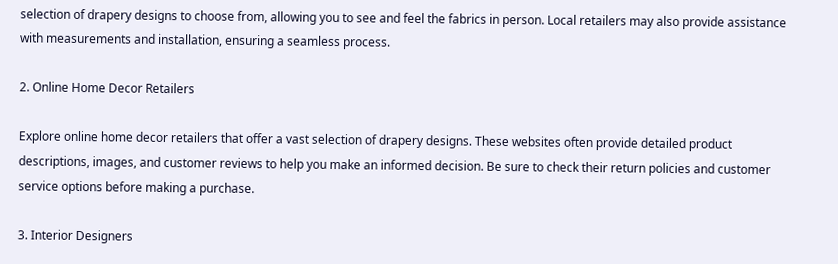selection of drapery designs to choose from, allowing you to see and feel the fabrics in person. Local retailers may also provide assistance with measurements and installation, ensuring a seamless process.

2. Online Home Decor Retailers

Explore online home decor retailers that offer a vast selection of drapery designs. These websites often provide detailed product descriptions, images, and customer reviews to help you make an informed decision. Be sure to check their return policies and customer service options before making a purchase.

3. Interior Designers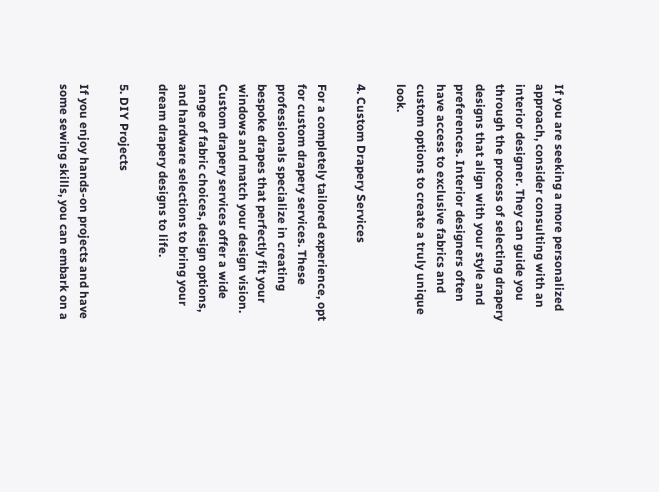If you are seeking a more personalized approach, consider consulting with an interior designer. They can guide you through the process of selecting drapery designs that align with your style and preferences. Interior designers often have access to exclusive fabrics and custom options to create a truly unique look.

4. Custom Drapery Services

For a completely tailored experience, opt for custom drapery services. These professionals specialize in creating bespoke drapes that perfectly fit your windows and match your design vision. Custom drapery services offer a wide range of fabric choices, design options, and hardware selections to bring your dream drapery designs to life.

5. DIY Projects

If you enjoy hands-on projects and have some sewing skills, you can embark on a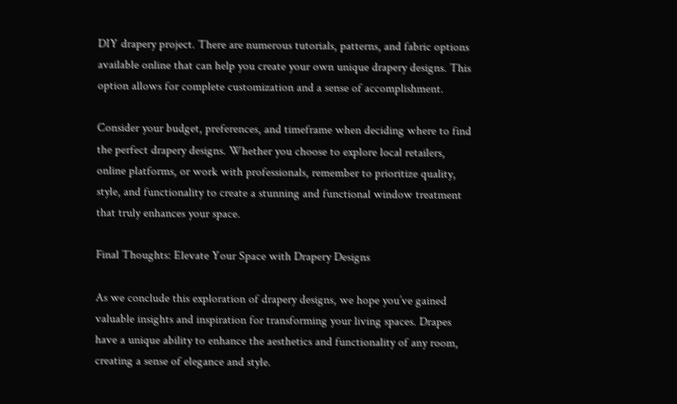DIY drapery project. There are numerous tutorials, patterns, and fabric options available online that can help you create your own unique drapery designs. This option allows for complete customization and a sense of accomplishment.

Consider your budget, preferences, and timeframe when deciding where to find the perfect drapery designs. Whether you choose to explore local retailers, online platforms, or work with professionals, remember to prioritize quality, style, and functionality to create a stunning and functional window treatment that truly enhances your space.

Final Thoughts: Elevate Your Space with Drapery Designs

As we conclude this exploration of drapery designs, we hope you’ve gained valuable insights and inspiration for transforming your living spaces. Drapes have a unique ability to enhance the aesthetics and functionality of any room, creating a sense of elegance and style.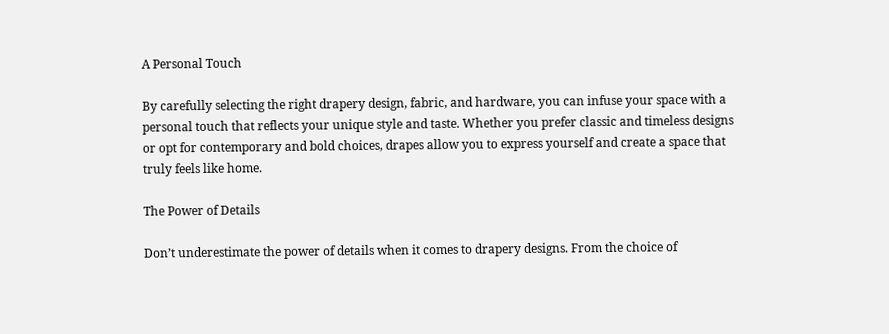A Personal Touch

By carefully selecting the right drapery design, fabric, and hardware, you can infuse your space with a personal touch that reflects your unique style and taste. Whether you prefer classic and timeless designs or opt for contemporary and bold choices, drapes allow you to express yourself and create a space that truly feels like home.

The Power of Details

Don’t underestimate the power of details when it comes to drapery designs. From the choice of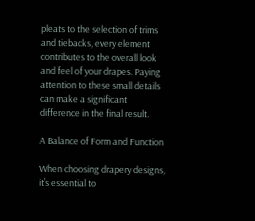pleats to the selection of trims and tiebacks, every element contributes to the overall look and feel of your drapes. Paying attention to these small details can make a significant difference in the final result.

A Balance of Form and Function

When choosing drapery designs, it’s essential to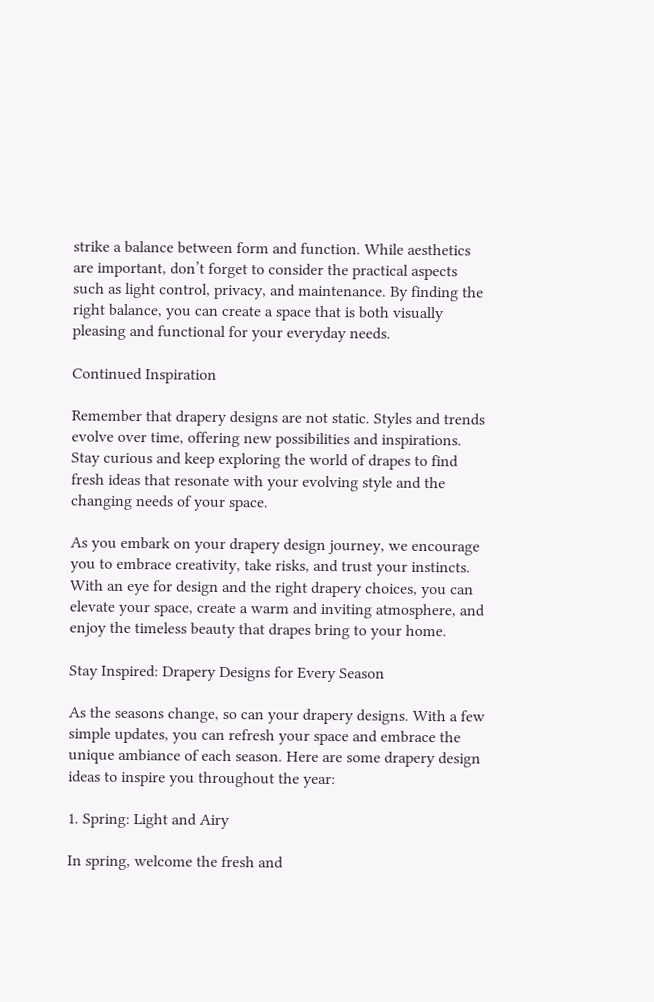strike a balance between form and function. While aesthetics are important, don’t forget to consider the practical aspects such as light control, privacy, and maintenance. By finding the right balance, you can create a space that is both visually pleasing and functional for your everyday needs.

Continued Inspiration

Remember that drapery designs are not static. Styles and trends evolve over time, offering new possibilities and inspirations. Stay curious and keep exploring the world of drapes to find fresh ideas that resonate with your evolving style and the changing needs of your space.

As you embark on your drapery design journey, we encourage you to embrace creativity, take risks, and trust your instincts. With an eye for design and the right drapery choices, you can elevate your space, create a warm and inviting atmosphere, and enjoy the timeless beauty that drapes bring to your home.

Stay Inspired: Drapery Designs for Every Season

As the seasons change, so can your drapery designs. With a few simple updates, you can refresh your space and embrace the unique ambiance of each season. Here are some drapery design ideas to inspire you throughout the year:

1. Spring: Light and Airy

In spring, welcome the fresh and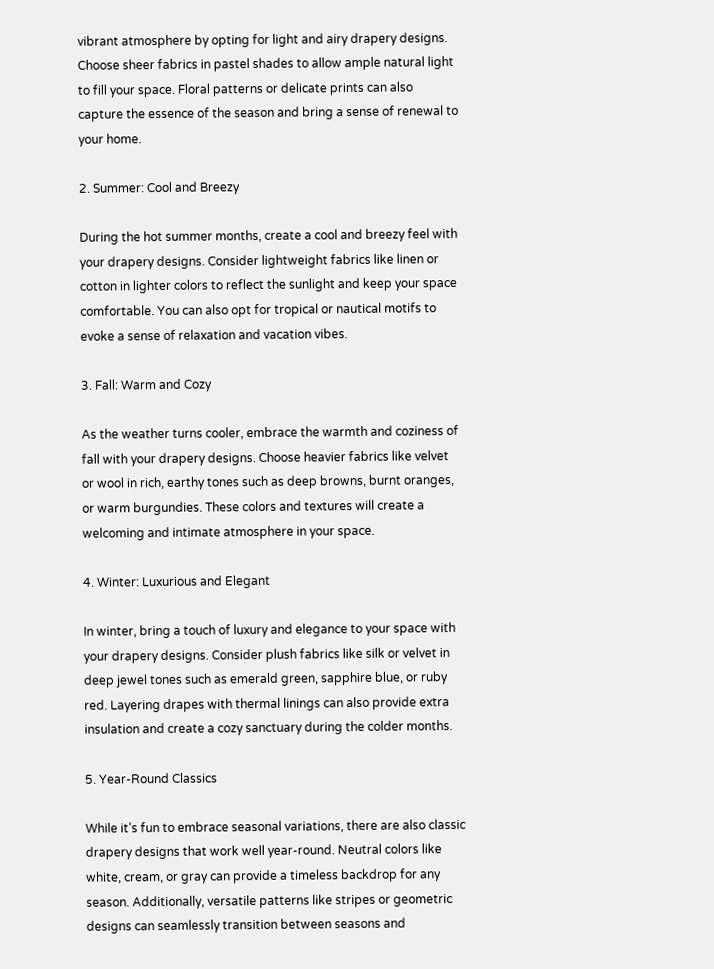vibrant atmosphere by opting for light and airy drapery designs. Choose sheer fabrics in pastel shades to allow ample natural light to fill your space. Floral patterns or delicate prints can also capture the essence of the season and bring a sense of renewal to your home.

2. Summer: Cool and Breezy

During the hot summer months, create a cool and breezy feel with your drapery designs. Consider lightweight fabrics like linen or cotton in lighter colors to reflect the sunlight and keep your space comfortable. You can also opt for tropical or nautical motifs to evoke a sense of relaxation and vacation vibes.

3. Fall: Warm and Cozy

As the weather turns cooler, embrace the warmth and coziness of fall with your drapery designs. Choose heavier fabrics like velvet or wool in rich, earthy tones such as deep browns, burnt oranges, or warm burgundies. These colors and textures will create a welcoming and intimate atmosphere in your space.

4. Winter: Luxurious and Elegant

In winter, bring a touch of luxury and elegance to your space with your drapery designs. Consider plush fabrics like silk or velvet in deep jewel tones such as emerald green, sapphire blue, or ruby red. Layering drapes with thermal linings can also provide extra insulation and create a cozy sanctuary during the colder months.

5. Year-Round Classics

While it’s fun to embrace seasonal variations, there are also classic drapery designs that work well year-round. Neutral colors like white, cream, or gray can provide a timeless backdrop for any season. Additionally, versatile patterns like stripes or geometric designs can seamlessly transition between seasons and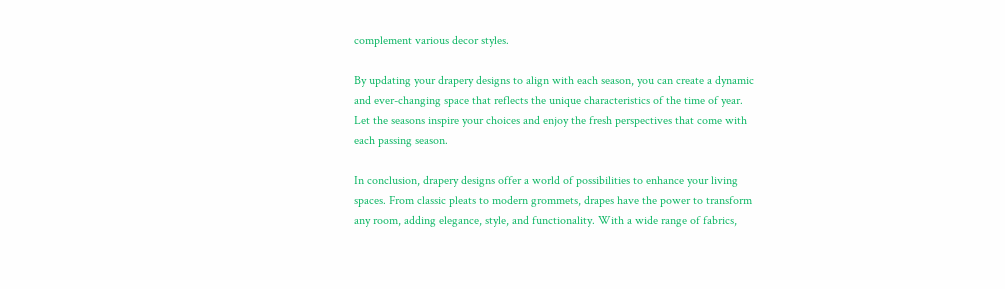complement various decor styles.

By updating your drapery designs to align with each season, you can create a dynamic and ever-changing space that reflects the unique characteristics of the time of year. Let the seasons inspire your choices and enjoy the fresh perspectives that come with each passing season.

In conclusion, drapery designs offer a world of possibilities to enhance your living spaces. From classic pleats to modern grommets, drapes have the power to transform any room, adding elegance, style, and functionality. With a wide range of fabrics,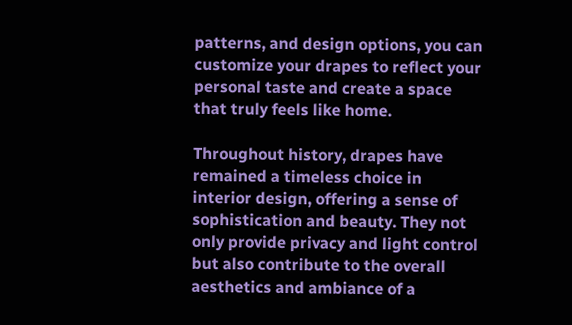patterns, and design options, you can customize your drapes to reflect your personal taste and create a space that truly feels like home.

Throughout history, drapes have remained a timeless choice in interior design, offering a sense of sophistication and beauty. They not only provide privacy and light control but also contribute to the overall aesthetics and ambiance of a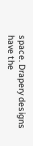space. Drapery designs have the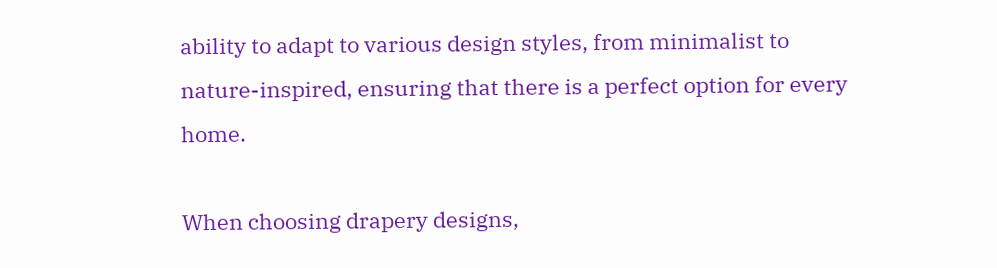ability to adapt to various design styles, from minimalist to nature-inspired, ensuring that there is a perfect option for every home.

When choosing drapery designs,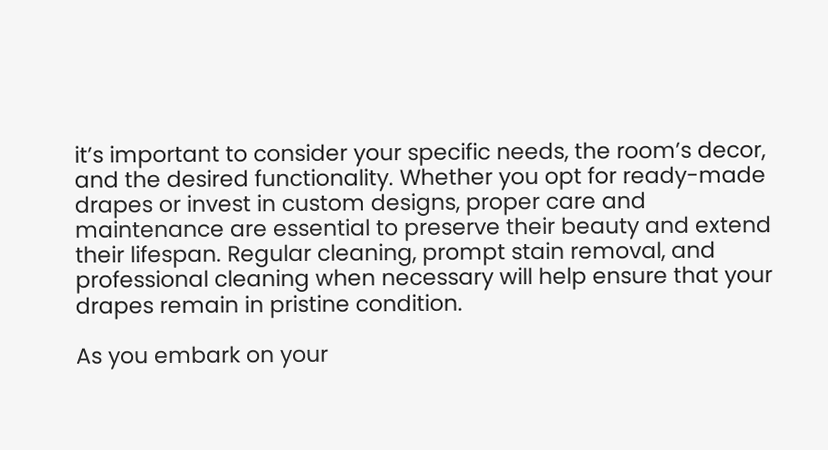it’s important to consider your specific needs, the room’s decor, and the desired functionality. Whether you opt for ready-made drapes or invest in custom designs, proper care and maintenance are essential to preserve their beauty and extend their lifespan. Regular cleaning, prompt stain removal, and professional cleaning when necessary will help ensure that your drapes remain in pristine condition.

As you embark on your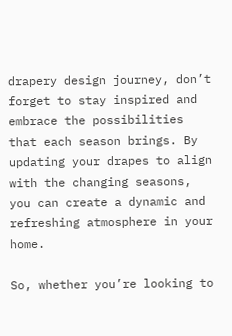drapery design journey, don’t forget to stay inspired and embrace the possibilities that each season brings. By updating your drapes to align with the changing seasons, you can create a dynamic and refreshing atmosphere in your home.

So, whether you’re looking to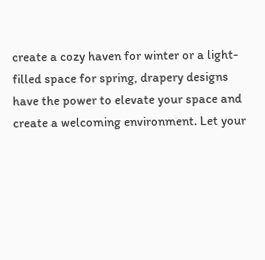create a cozy haven for winter or a light-filled space for spring, drapery designs have the power to elevate your space and create a welcoming environment. Let your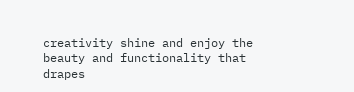creativity shine and enjoy the beauty and functionality that drapes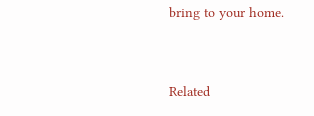bring to your home.


Related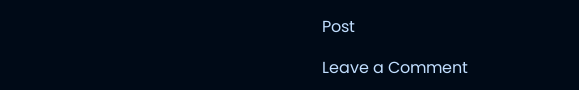Post

Leave a Comment